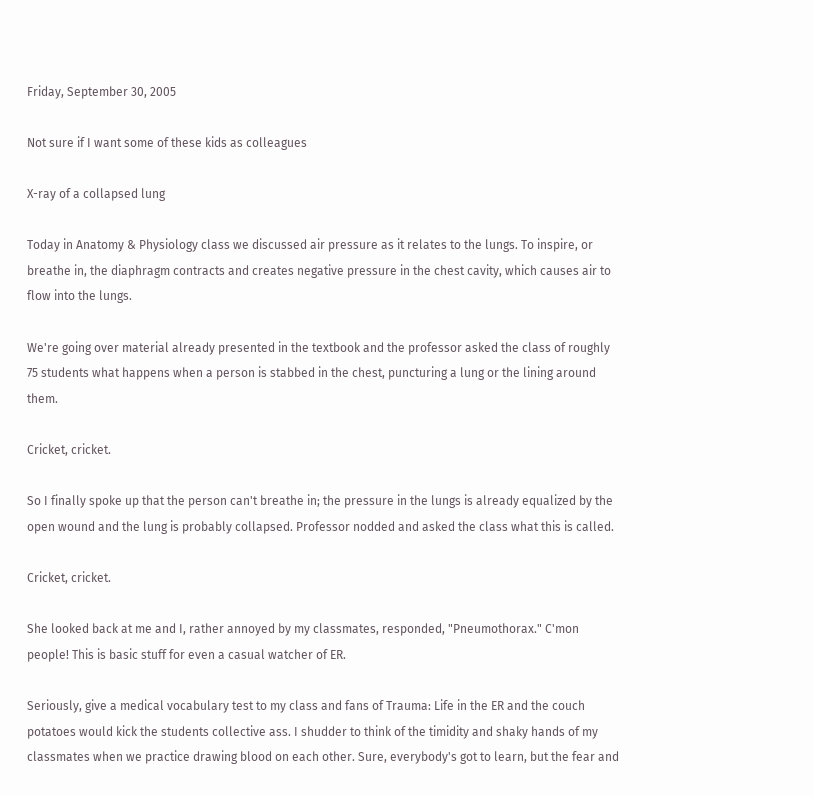Friday, September 30, 2005

Not sure if I want some of these kids as colleagues

X-ray of a collapsed lung

Today in Anatomy & Physiology class we discussed air pressure as it relates to the lungs. To inspire, or breathe in, the diaphragm contracts and creates negative pressure in the chest cavity, which causes air to flow into the lungs.

We're going over material already presented in the textbook and the professor asked the class of roughly 75 students what happens when a person is stabbed in the chest, puncturing a lung or the lining around them.

Cricket, cricket.

So I finally spoke up that the person can't breathe in; the pressure in the lungs is already equalized by the open wound and the lung is probably collapsed. Professor nodded and asked the class what this is called.

Cricket, cricket.

She looked back at me and I, rather annoyed by my classmates, responded, "Pneumothorax." C'mon people! This is basic stuff for even a casual watcher of ER.

Seriously, give a medical vocabulary test to my class and fans of Trauma: Life in the ER and the couch potatoes would kick the students collective ass. I shudder to think of the timidity and shaky hands of my classmates when we practice drawing blood on each other. Sure, everybody's got to learn, but the fear and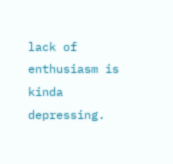lack of enthusiasm is kinda depressing.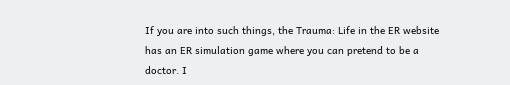If you are into such things, the Trauma: Life in the ER website has an ER simulation game where you can pretend to be a doctor. I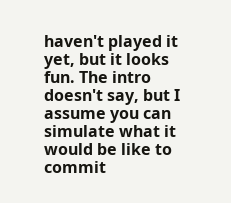haven't played it yet, but it looks fun. The intro doesn't say, but I assume you can simulate what it would be like to commit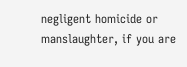negligent homicide or manslaughter, if you are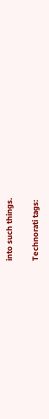into such things.

Technorati tags: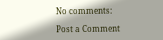No comments:

Post a Comment